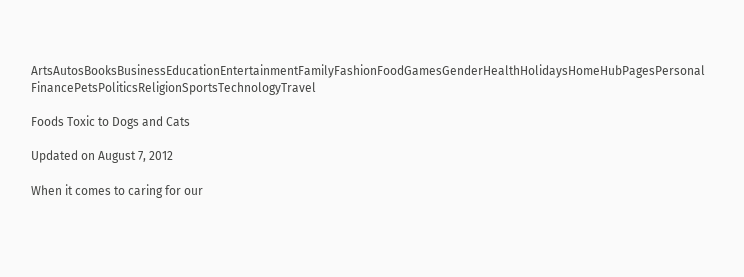ArtsAutosBooksBusinessEducationEntertainmentFamilyFashionFoodGamesGenderHealthHolidaysHomeHubPagesPersonal FinancePetsPoliticsReligionSportsTechnologyTravel

Foods Toxic to Dogs and Cats

Updated on August 7, 2012

When it comes to caring for our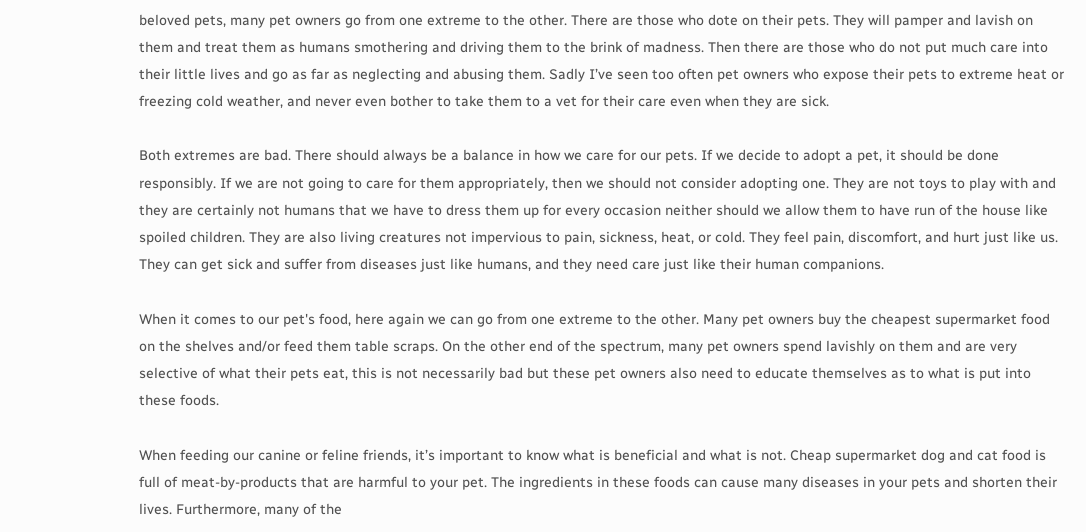beloved pets, many pet owners go from one extreme to the other. There are those who dote on their pets. They will pamper and lavish on them and treat them as humans smothering and driving them to the brink of madness. Then there are those who do not put much care into their little lives and go as far as neglecting and abusing them. Sadly I’ve seen too often pet owners who expose their pets to extreme heat or freezing cold weather, and never even bother to take them to a vet for their care even when they are sick.

Both extremes are bad. There should always be a balance in how we care for our pets. If we decide to adopt a pet, it should be done responsibly. If we are not going to care for them appropriately, then we should not consider adopting one. They are not toys to play with and they are certainly not humans that we have to dress them up for every occasion neither should we allow them to have run of the house like spoiled children. They are also living creatures not impervious to pain, sickness, heat, or cold. They feel pain, discomfort, and hurt just like us. They can get sick and suffer from diseases just like humans, and they need care just like their human companions.

When it comes to our pet's food, here again we can go from one extreme to the other. Many pet owners buy the cheapest supermarket food on the shelves and/or feed them table scraps. On the other end of the spectrum, many pet owners spend lavishly on them and are very selective of what their pets eat, this is not necessarily bad but these pet owners also need to educate themselves as to what is put into these foods.

When feeding our canine or feline friends, it’s important to know what is beneficial and what is not. Cheap supermarket dog and cat food is full of meat-by-products that are harmful to your pet. The ingredients in these foods can cause many diseases in your pets and shorten their lives. Furthermore, many of the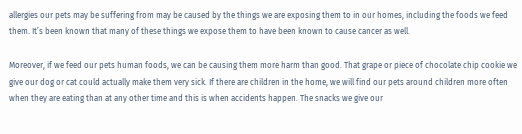allergies our pets may be suffering from may be caused by the things we are exposing them to in our homes, including the foods we feed them. It’s been known that many of these things we expose them to have been known to cause cancer as well.

Moreover, if we feed our pets human foods, we can be causing them more harm than good. That grape or piece of chocolate chip cookie we give our dog or cat could actually make them very sick. If there are children in the home, we will find our pets around children more often when they are eating than at any other time and this is when accidents happen. The snacks we give our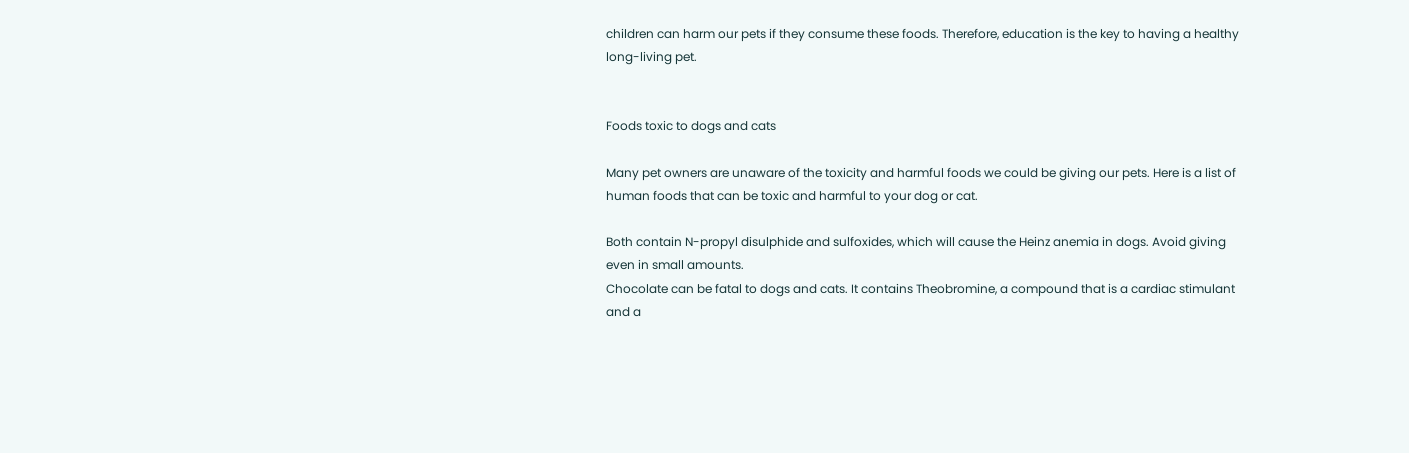children can harm our pets if they consume these foods. Therefore, education is the key to having a healthy long-living pet.


Foods toxic to dogs and cats

Many pet owners are unaware of the toxicity and harmful foods we could be giving our pets. Here is a list of human foods that can be toxic and harmful to your dog or cat.

Both contain N-propyl disulphide and sulfoxides, which will cause the Heinz anemia in dogs. Avoid giving even in small amounts.
Chocolate can be fatal to dogs and cats. It contains Theobromine, a compound that is a cardiac stimulant and a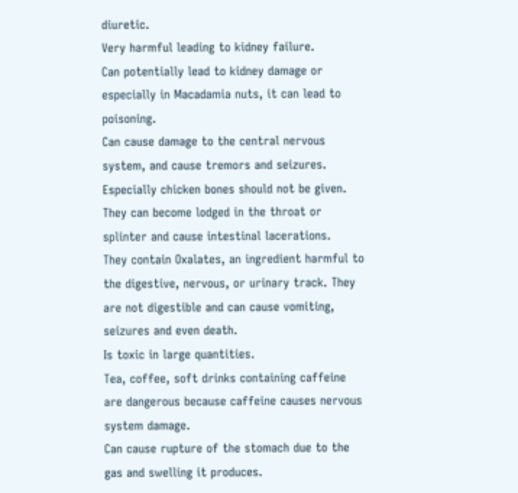diuretic.
Very harmful leading to kidney failure.
Can potentially lead to kidney damage or especially in Macadamia nuts, it can lead to poisoning.
Can cause damage to the central nervous system, and cause tremors and seizures.
Especially chicken bones should not be given. They can become lodged in the throat or splinter and cause intestinal lacerations.
They contain Oxalates, an ingredient harmful to the digestive, nervous, or urinary track. They are not digestible and can cause vomiting, seizures and even death.
Is toxic in large quantities.
Tea, coffee, soft drinks containing caffeine are dangerous because caffeine causes nervous system damage.
Can cause rupture of the stomach due to the gas and swelling it produces.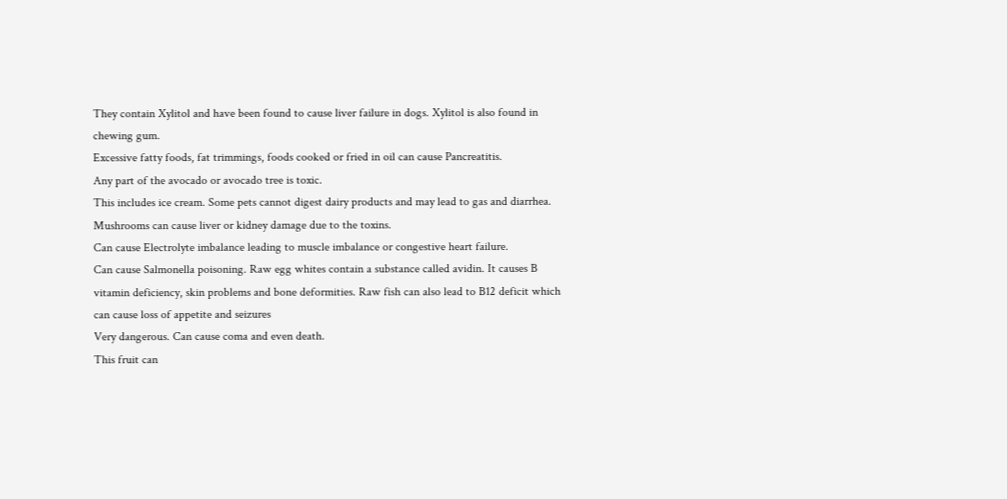They contain Xylitol and have been found to cause liver failure in dogs. Xylitol is also found in chewing gum.
Excessive fatty foods, fat trimmings, foods cooked or fried in oil can cause Pancreatitis.
Any part of the avocado or avocado tree is toxic.
This includes ice cream. Some pets cannot digest dairy products and may lead to gas and diarrhea.
Mushrooms can cause liver or kidney damage due to the toxins.
Can cause Electrolyte imbalance leading to muscle imbalance or congestive heart failure.
Can cause Salmonella poisoning. Raw egg whites contain a substance called avidin. It causes B vitamin deficiency, skin problems and bone deformities. Raw fish can also lead to B12 deficit which can cause loss of appetite and seizures
Very dangerous. Can cause coma and even death.
This fruit can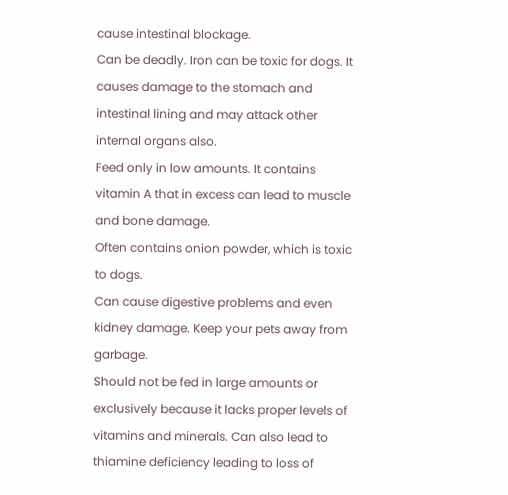cause intestinal blockage.
Can be deadly. Iron can be toxic for dogs. It causes damage to the stomach and intestinal lining and may attack other internal organs also.
Feed only in low amounts. It contains vitamin A that in excess can lead to muscle and bone damage.
Often contains onion powder, which is toxic to dogs.
Can cause digestive problems and even kidney damage. Keep your pets away from garbage.
Should not be fed in large amounts or exclusively because it lacks proper levels of vitamins and minerals. Can also lead to thiamine deficiency leading to loss of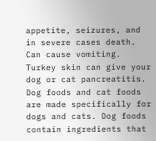appetite, seizures, and in severe cases death.
Can cause vomiting.
Turkey skin can give your dog or cat pancreatitis.
Dog foods and cat foods are made specifically for dogs and cats. Dog foods contain ingredients that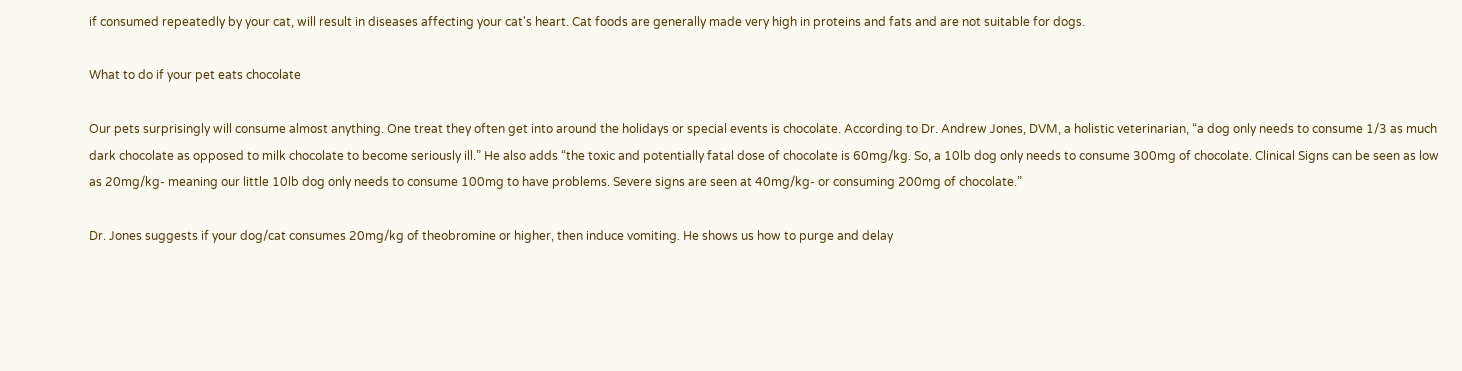if consumed repeatedly by your cat, will result in diseases affecting your cat's heart. Cat foods are generally made very high in proteins and fats and are not suitable for dogs.

What to do if your pet eats chocolate

Our pets surprisingly will consume almost anything. One treat they often get into around the holidays or special events is chocolate. According to Dr. Andrew Jones, DVM, a holistic veterinarian, “a dog only needs to consume 1/3 as much dark chocolate as opposed to milk chocolate to become seriously ill.” He also adds “the toxic and potentially fatal dose of chocolate is 60mg/kg. So, a 10lb dog only needs to consume 300mg of chocolate. Clinical Signs can be seen as low as 20mg/kg- meaning our little 10lb dog only needs to consume 100mg to have problems. Severe signs are seen at 40mg/kg- or consuming 200mg of chocolate.”

Dr. Jones suggests if your dog/cat consumes 20mg/kg of theobromine or higher, then induce vomiting. He shows us how to purge and delay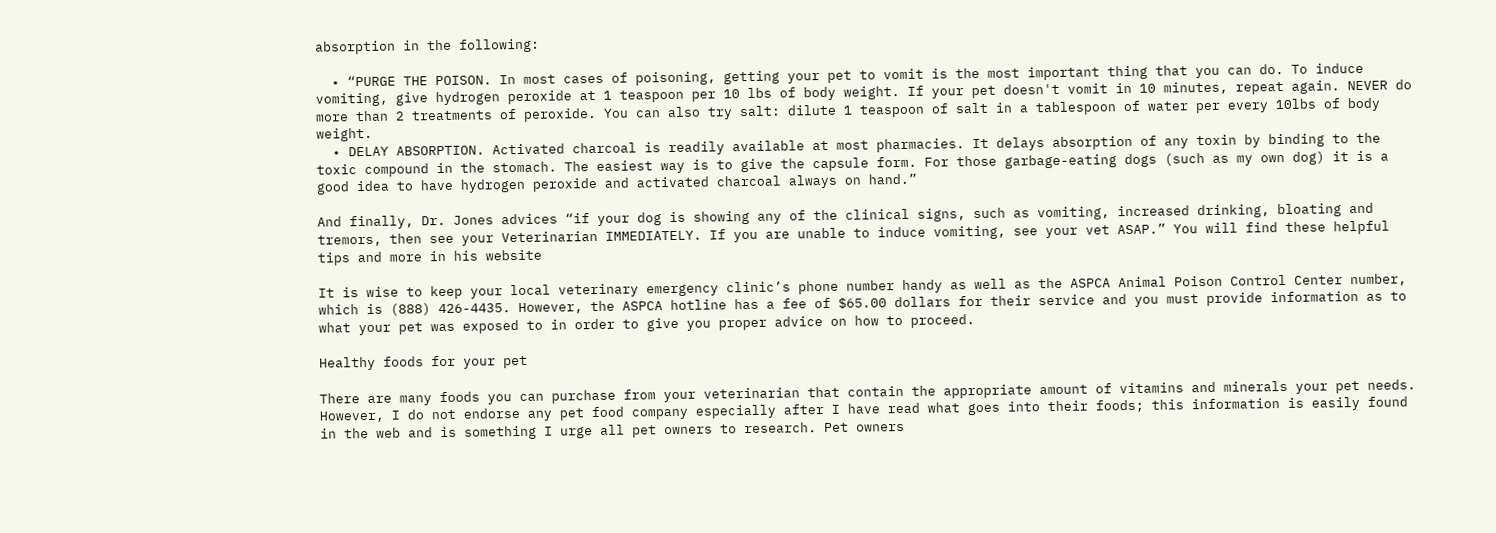absorption in the following:

  • “PURGE THE POISON. In most cases of poisoning, getting your pet to vomit is the most important thing that you can do. To induce vomiting, give hydrogen peroxide at 1 teaspoon per 10 lbs of body weight. If your pet doesn't vomit in 10 minutes, repeat again. NEVER do more than 2 treatments of peroxide. You can also try salt: dilute 1 teaspoon of salt in a tablespoon of water per every 10lbs of body weight.
  • DELAY ABSORPTION. Activated charcoal is readily available at most pharmacies. It delays absorption of any toxin by binding to the toxic compound in the stomach. The easiest way is to give the capsule form. For those garbage-eating dogs (such as my own dog) it is a good idea to have hydrogen peroxide and activated charcoal always on hand.”

And finally, Dr. Jones advices “if your dog is showing any of the clinical signs, such as vomiting, increased drinking, bloating and tremors, then see your Veterinarian IMMEDIATELY. If you are unable to induce vomiting, see your vet ASAP.” You will find these helpful tips and more in his website

It is wise to keep your local veterinary emergency clinic’s phone number handy as well as the ASPCA Animal Poison Control Center number, which is (888) 426-4435. However, the ASPCA hotline has a fee of $65.00 dollars for their service and you must provide information as to what your pet was exposed to in order to give you proper advice on how to proceed.

Healthy foods for your pet

There are many foods you can purchase from your veterinarian that contain the appropriate amount of vitamins and minerals your pet needs. However, I do not endorse any pet food company especially after I have read what goes into their foods; this information is easily found in the web and is something I urge all pet owners to research. Pet owners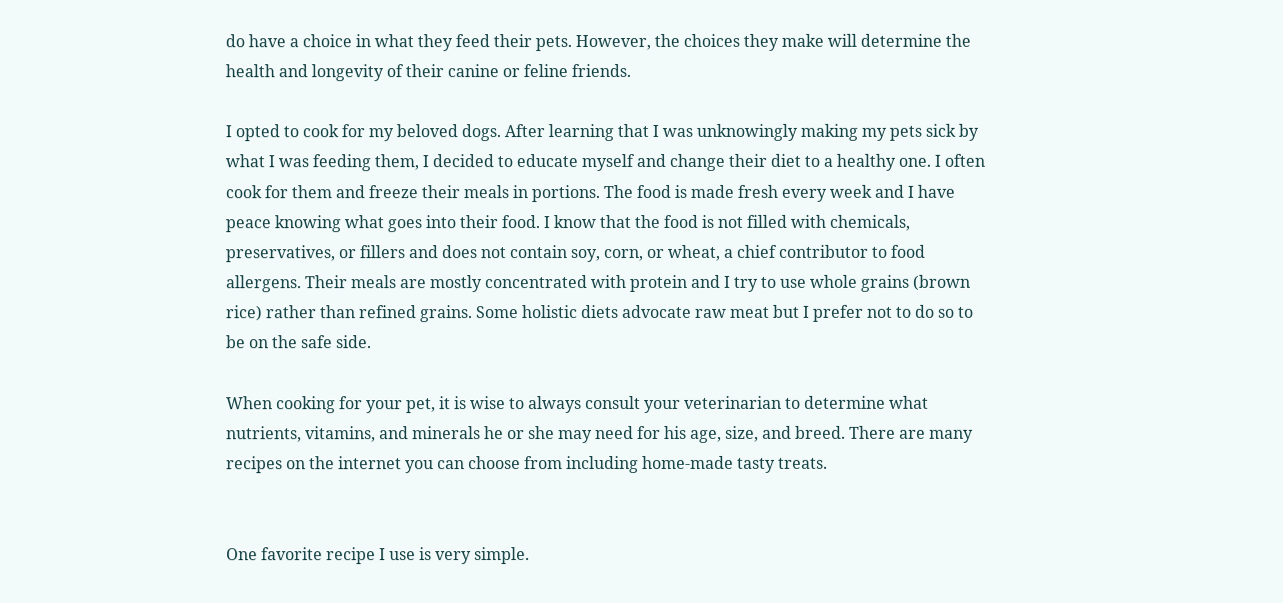do have a choice in what they feed their pets. However, the choices they make will determine the health and longevity of their canine or feline friends.

I opted to cook for my beloved dogs. After learning that I was unknowingly making my pets sick by what I was feeding them, I decided to educate myself and change their diet to a healthy one. I often cook for them and freeze their meals in portions. The food is made fresh every week and I have peace knowing what goes into their food. I know that the food is not filled with chemicals, preservatives, or fillers and does not contain soy, corn, or wheat, a chief contributor to food allergens. Their meals are mostly concentrated with protein and I try to use whole grains (brown rice) rather than refined grains. Some holistic diets advocate raw meat but I prefer not to do so to be on the safe side.

When cooking for your pet, it is wise to always consult your veterinarian to determine what nutrients, vitamins, and minerals he or she may need for his age, size, and breed. There are many recipes on the internet you can choose from including home-made tasty treats.


One favorite recipe I use is very simple.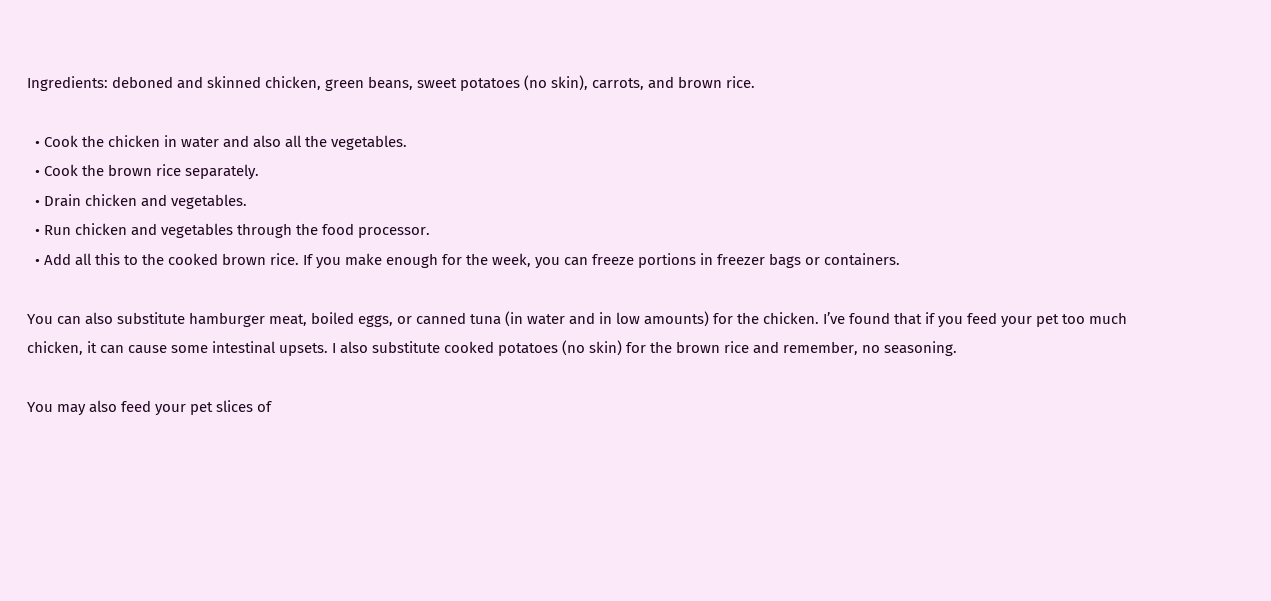Ingredients: deboned and skinned chicken, green beans, sweet potatoes (no skin), carrots, and brown rice.

  • Cook the chicken in water and also all the vegetables.
  • Cook the brown rice separately.
  • Drain chicken and vegetables.
  • Run chicken and vegetables through the food processor.
  • Add all this to the cooked brown rice. If you make enough for the week, you can freeze portions in freezer bags or containers.

You can also substitute hamburger meat, boiled eggs, or canned tuna (in water and in low amounts) for the chicken. I’ve found that if you feed your pet too much chicken, it can cause some intestinal upsets. I also substitute cooked potatoes (no skin) for the brown rice and remember, no seasoning.

You may also feed your pet slices of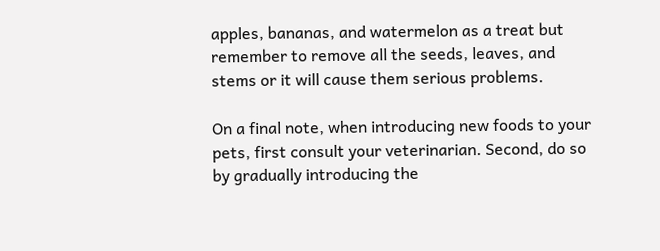apples, bananas, and watermelon as a treat but remember to remove all the seeds, leaves, and stems or it will cause them serious problems.

On a final note, when introducing new foods to your pets, first consult your veterinarian. Second, do so by gradually introducing the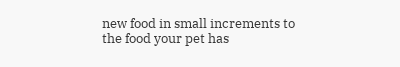new food in small increments to the food your pet has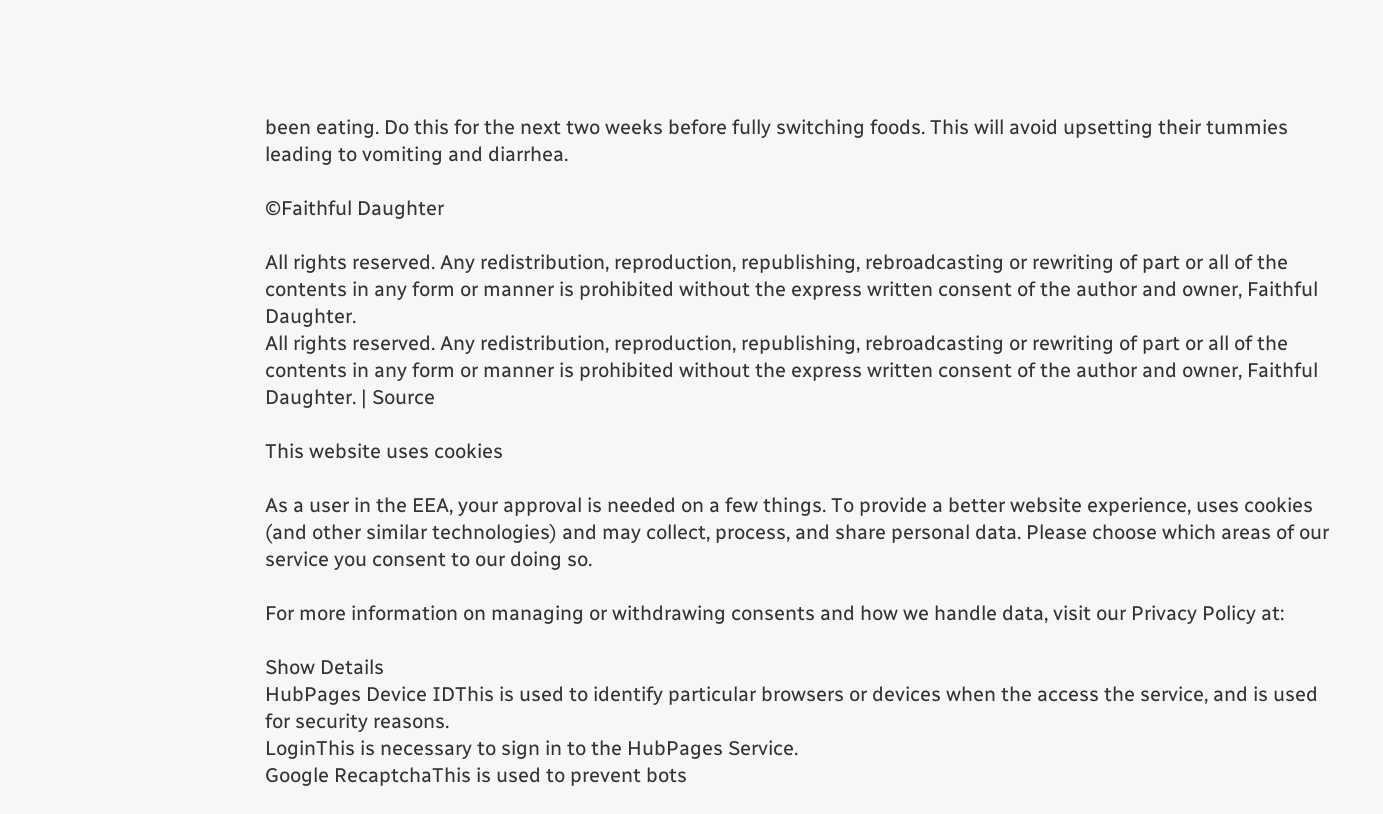been eating. Do this for the next two weeks before fully switching foods. This will avoid upsetting their tummies leading to vomiting and diarrhea.

©Faithful Daughter

All rights reserved. Any redistribution, reproduction, republishing, rebroadcasting or rewriting of part or all of the contents in any form or manner is prohibited without the express written consent of the author and owner, Faithful Daughter.
All rights reserved. Any redistribution, reproduction, republishing, rebroadcasting or rewriting of part or all of the contents in any form or manner is prohibited without the express written consent of the author and owner, Faithful Daughter. | Source

This website uses cookies

As a user in the EEA, your approval is needed on a few things. To provide a better website experience, uses cookies (and other similar technologies) and may collect, process, and share personal data. Please choose which areas of our service you consent to our doing so.

For more information on managing or withdrawing consents and how we handle data, visit our Privacy Policy at:

Show Details
HubPages Device IDThis is used to identify particular browsers or devices when the access the service, and is used for security reasons.
LoginThis is necessary to sign in to the HubPages Service.
Google RecaptchaThis is used to prevent bots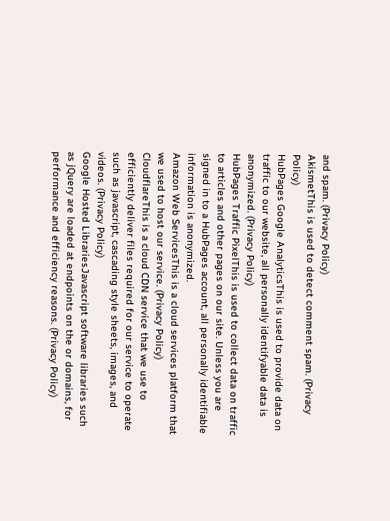and spam. (Privacy Policy)
AkismetThis is used to detect comment spam. (Privacy Policy)
HubPages Google AnalyticsThis is used to provide data on traffic to our website, all personally identifyable data is anonymized. (Privacy Policy)
HubPages Traffic PixelThis is used to collect data on traffic to articles and other pages on our site. Unless you are signed in to a HubPages account, all personally identifiable information is anonymized.
Amazon Web ServicesThis is a cloud services platform that we used to host our service. (Privacy Policy)
CloudflareThis is a cloud CDN service that we use to efficiently deliver files required for our service to operate such as javascript, cascading style sheets, images, and videos. (Privacy Policy)
Google Hosted LibrariesJavascript software libraries such as jQuery are loaded at endpoints on the or domains, for performance and efficiency reasons. (Privacy Policy)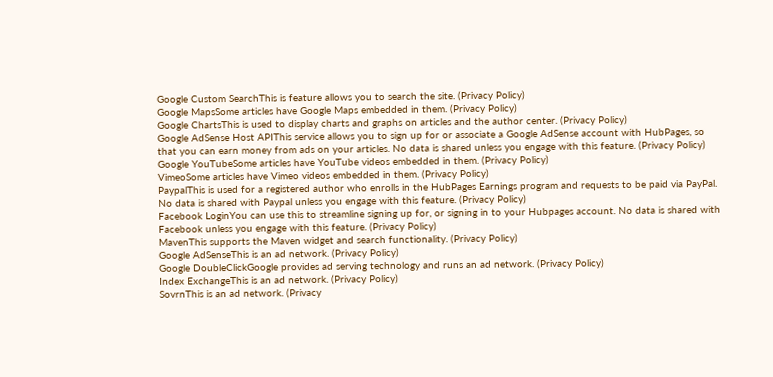Google Custom SearchThis is feature allows you to search the site. (Privacy Policy)
Google MapsSome articles have Google Maps embedded in them. (Privacy Policy)
Google ChartsThis is used to display charts and graphs on articles and the author center. (Privacy Policy)
Google AdSense Host APIThis service allows you to sign up for or associate a Google AdSense account with HubPages, so that you can earn money from ads on your articles. No data is shared unless you engage with this feature. (Privacy Policy)
Google YouTubeSome articles have YouTube videos embedded in them. (Privacy Policy)
VimeoSome articles have Vimeo videos embedded in them. (Privacy Policy)
PaypalThis is used for a registered author who enrolls in the HubPages Earnings program and requests to be paid via PayPal. No data is shared with Paypal unless you engage with this feature. (Privacy Policy)
Facebook LoginYou can use this to streamline signing up for, or signing in to your Hubpages account. No data is shared with Facebook unless you engage with this feature. (Privacy Policy)
MavenThis supports the Maven widget and search functionality. (Privacy Policy)
Google AdSenseThis is an ad network. (Privacy Policy)
Google DoubleClickGoogle provides ad serving technology and runs an ad network. (Privacy Policy)
Index ExchangeThis is an ad network. (Privacy Policy)
SovrnThis is an ad network. (Privacy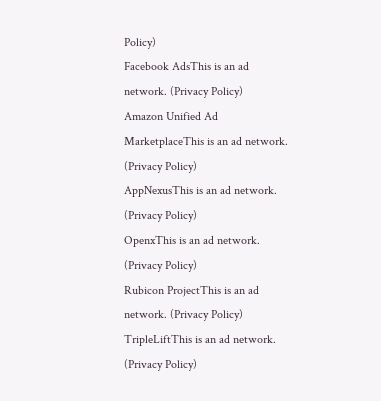Policy)
Facebook AdsThis is an ad network. (Privacy Policy)
Amazon Unified Ad MarketplaceThis is an ad network. (Privacy Policy)
AppNexusThis is an ad network. (Privacy Policy)
OpenxThis is an ad network. (Privacy Policy)
Rubicon ProjectThis is an ad network. (Privacy Policy)
TripleLiftThis is an ad network. (Privacy Policy)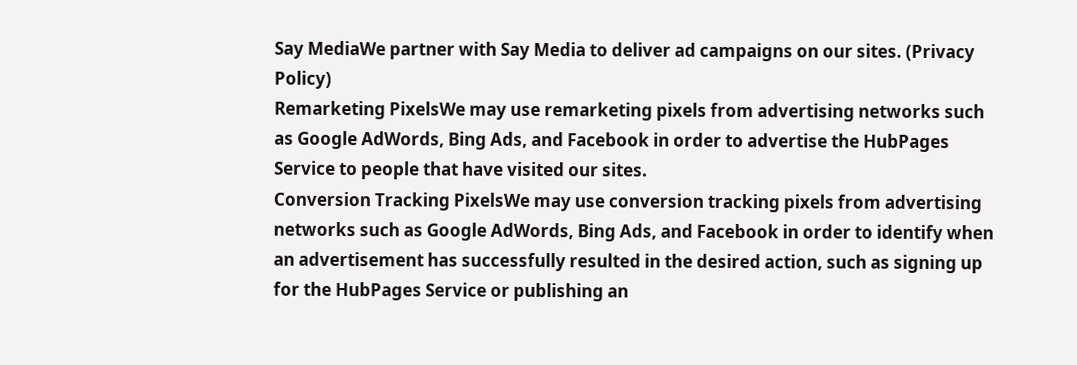Say MediaWe partner with Say Media to deliver ad campaigns on our sites. (Privacy Policy)
Remarketing PixelsWe may use remarketing pixels from advertising networks such as Google AdWords, Bing Ads, and Facebook in order to advertise the HubPages Service to people that have visited our sites.
Conversion Tracking PixelsWe may use conversion tracking pixels from advertising networks such as Google AdWords, Bing Ads, and Facebook in order to identify when an advertisement has successfully resulted in the desired action, such as signing up for the HubPages Service or publishing an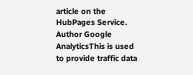article on the HubPages Service.
Author Google AnalyticsThis is used to provide traffic data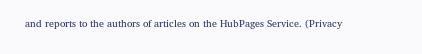and reports to the authors of articles on the HubPages Service. (Privacy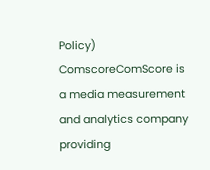Policy)
ComscoreComScore is a media measurement and analytics company providing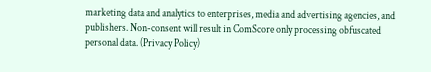marketing data and analytics to enterprises, media and advertising agencies, and publishers. Non-consent will result in ComScore only processing obfuscated personal data. (Privacy Policy)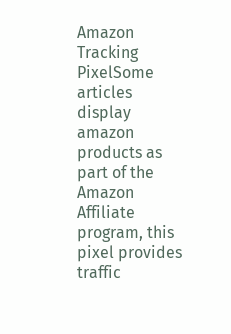Amazon Tracking PixelSome articles display amazon products as part of the Amazon Affiliate program, this pixel provides traffic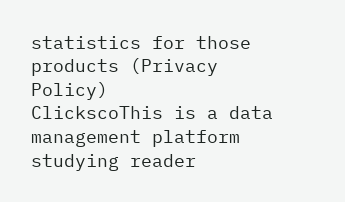statistics for those products (Privacy Policy)
ClickscoThis is a data management platform studying reader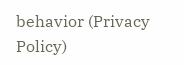behavior (Privacy Policy)